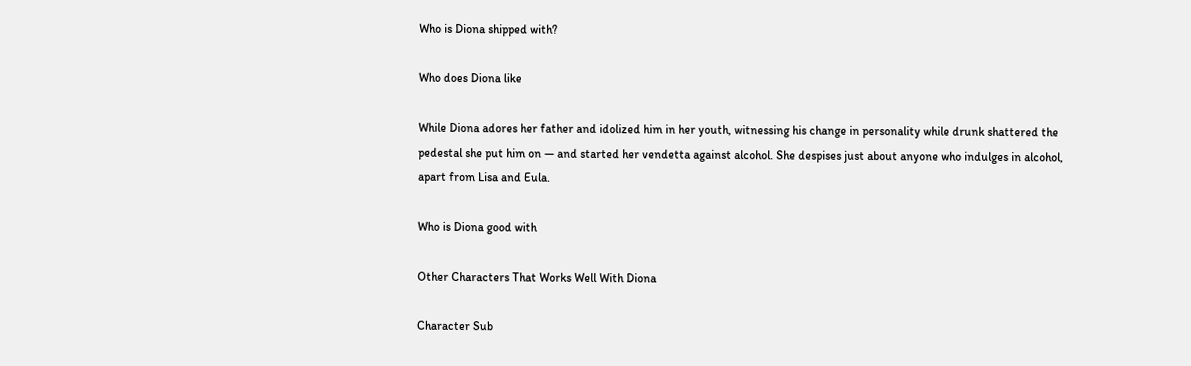Who is Diona shipped with?

Who does Diona like

While Diona adores her father and idolized him in her youth, witnessing his change in personality while drunk shattered the pedestal she put him on — and started her vendetta against alcohol. She despises just about anyone who indulges in alcohol, apart from Lisa and Eula.

Who is Diona good with

Other Characters That Works Well With Diona

Character Sub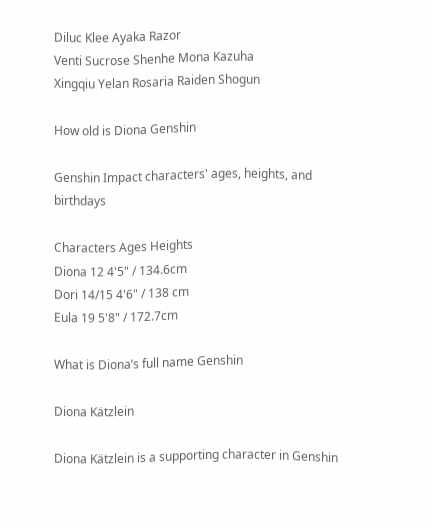Diluc Klee Ayaka Razor
Venti Sucrose Shenhe Mona Kazuha
Xingqiu Yelan Rosaria Raiden Shogun

How old is Diona Genshin

Genshin Impact characters' ages, heights, and birthdays

Characters Ages Heights
Diona 12 4'5" / 134.6cm
Dori 14/15 4'6" / 138 cm
Eula 19 5'8" / 172.7cm

What is Diona’s full name Genshin

Diona Kätzlein

Diona Kätzlein is a supporting character in Genshin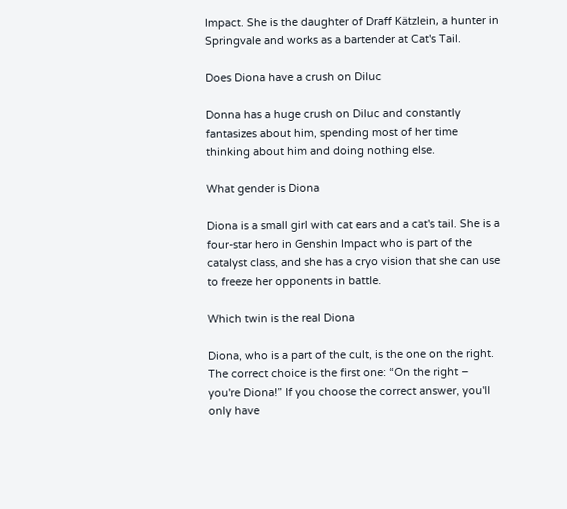Impact. She is the daughter of Draff Kätzlein, a hunter in Springvale and works as a bartender at Cat's Tail.

Does Diona have a crush on Diluc

Donna has a huge crush on Diluc and constantly fantasizes about him, spending most of her time thinking about him and doing nothing else.

What gender is Diona

Diona is a small girl with cat ears and a cat's tail. She is a four-star hero in Genshin Impact who is part of the catalyst class, and she has a cryo vision that she can use to freeze her opponents in battle.

Which twin is the real Diona

Diona, who is a part of the cult, is the one on the right. The correct choice is the first one: “On the right – you're Diona!” If you choose the correct answer, you'll only have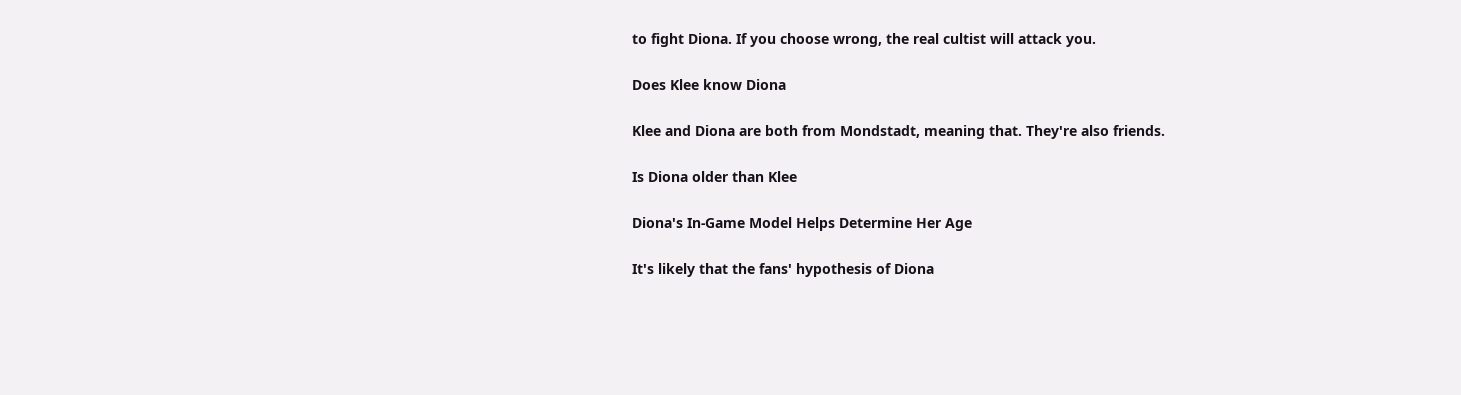to fight Diona. If you choose wrong, the real cultist will attack you.

Does Klee know Diona

Klee and Diona are both from Mondstadt, meaning that. They're also friends.

Is Diona older than Klee

Diona's In-Game Model Helps Determine Her Age

It's likely that the fans' hypothesis of Diona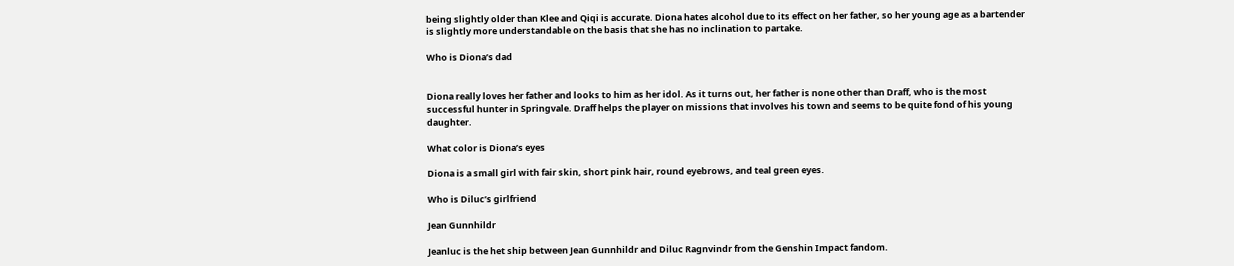being slightly older than Klee and Qiqi is accurate. Diona hates alcohol due to its effect on her father, so her young age as a bartender is slightly more understandable on the basis that she has no inclination to partake.

Who is Diona’s dad


Diona really loves her father and looks to him as her idol. As it turns out, her father is none other than Draff, who is the most successful hunter in Springvale. Draff helps the player on missions that involves his town and seems to be quite fond of his young daughter.

What color is Diona’s eyes

Diona is a small girl with fair skin, short pink hair, round eyebrows, and teal green eyes.

Who is Diluc’s girlfriend

Jean Gunnhildr

Jeanluc is the het ship between Jean Gunnhildr and Diluc Ragnvindr from the Genshin Impact fandom.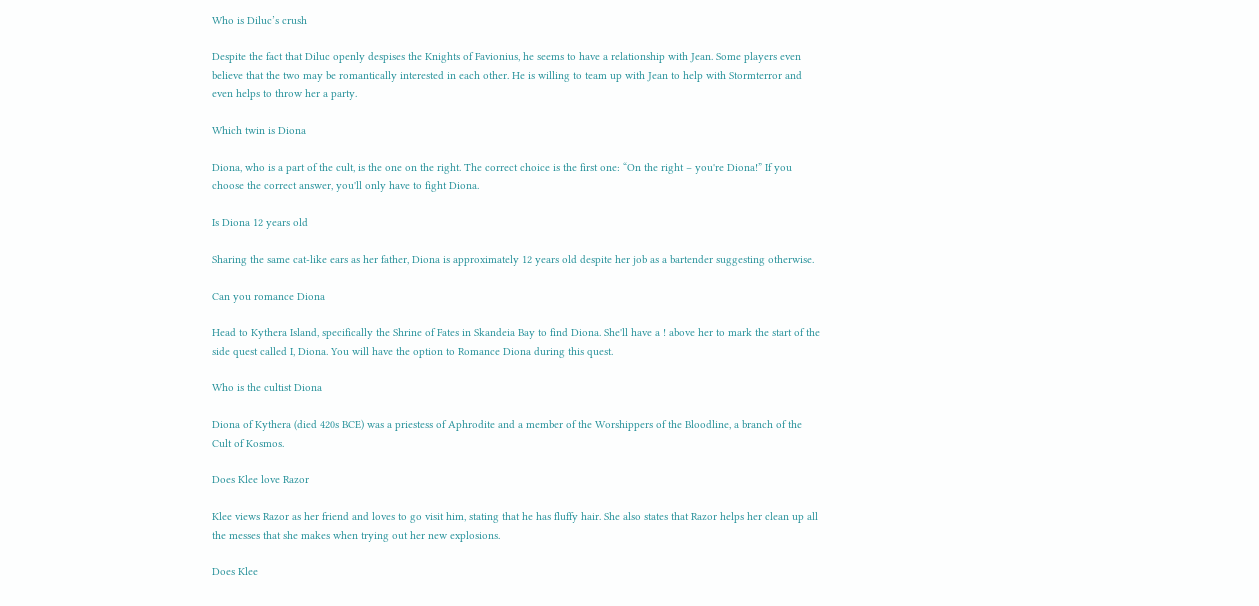Who is Diluc’s crush

Despite the fact that Diluc openly despises the Knights of Favionius, he seems to have a relationship with Jean. Some players even believe that the two may be romantically interested in each other. He is willing to team up with Jean to help with Stormterror and even helps to throw her a party.

Which twin is Diona

Diona, who is a part of the cult, is the one on the right. The correct choice is the first one: “On the right – you're Diona!” If you choose the correct answer, you'll only have to fight Diona.

Is Diona 12 years old

Sharing the same cat-like ears as her father, Diona is approximately 12 years old despite her job as a bartender suggesting otherwise.

Can you romance Diona

Head to Kythera Island, specifically the Shrine of Fates in Skandeia Bay to find Diona. She'll have a ! above her to mark the start of the side quest called I, Diona. You will have the option to Romance Diona during this quest.

Who is the cultist Diona

Diona of Kythera (died 420s BCE) was a priestess of Aphrodite and a member of the Worshippers of the Bloodline, a branch of the Cult of Kosmos.

Does Klee love Razor

Klee views Razor as her friend and loves to go visit him, stating that he has fluffy hair. She also states that Razor helps her clean up all the messes that she makes when trying out her new explosions.

Does Klee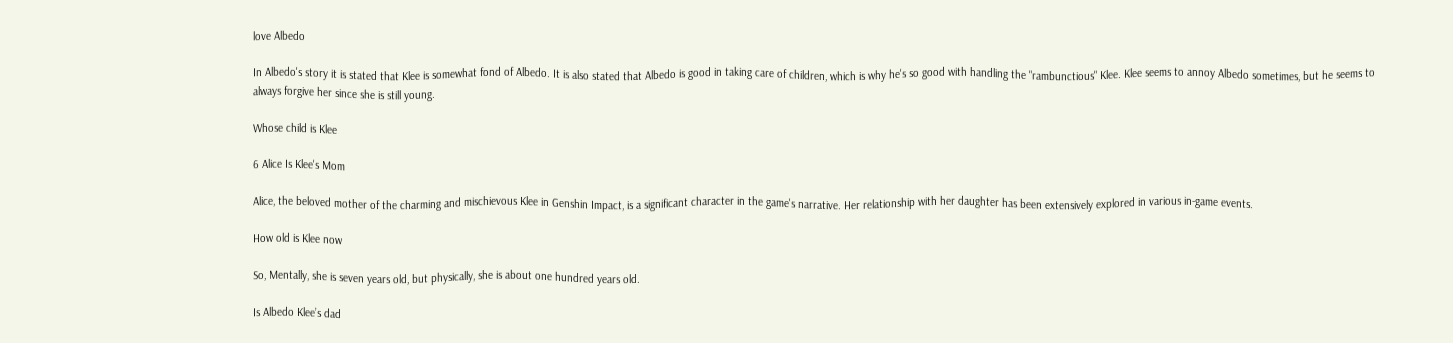love Albedo

In Albedo's story it is stated that Klee is somewhat fond of Albedo. It is also stated that Albedo is good in taking care of children, which is why he's so good with handling the "rambunctious" Klee. Klee seems to annoy Albedo sometimes, but he seems to always forgive her since she is still young.

Whose child is Klee

6 Alice Is Klee's Mom

Alice, the beloved mother of the charming and mischievous Klee in Genshin Impact, is a significant character in the game's narrative. Her relationship with her daughter has been extensively explored in various in-game events.

How old is Klee now

So, Mentally, she is seven years old, but physically, she is about one hundred years old.

Is Albedo Klee’s dad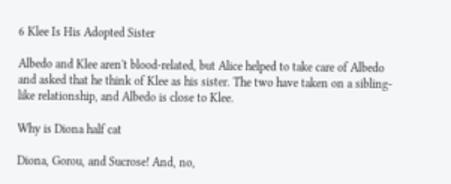6 Klee Is His Adopted Sister

Albedo and Klee aren't blood-related, but Alice helped to take care of Albedo and asked that he think of Klee as his sister. The two have taken on a sibling-like relationship, and Albedo is close to Klee.

Why is Diona half cat

Diona, Gorou, and Sucrose! And, no,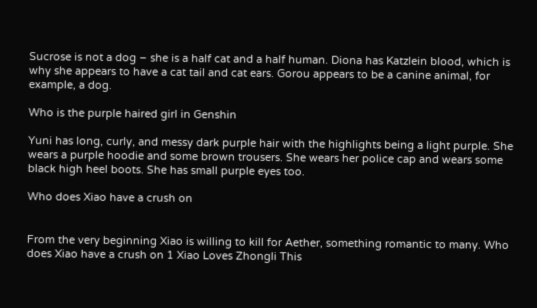Sucrose is not a dog – she is a half cat and a half human. Diona has Katzlein blood, which is why she appears to have a cat tail and cat ears. Gorou appears to be a canine animal, for example, a dog.

Who is the purple haired girl in Genshin

Yuni has long, curly, and messy dark purple hair with the highlights being a light purple. She wears a purple hoodie and some brown trousers. She wears her police cap and wears some black high heel boots. She has small purple eyes too.

Who does Xiao have a crush on


From the very beginning Xiao is willing to kill for Aether, something romantic to many. Who does Xiao have a crush on 1 Xiao Loves Zhongli This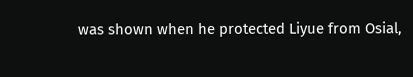was shown when he protected Liyue from Osial,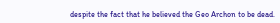despite the fact that he believed the Geo Archon to be dead.